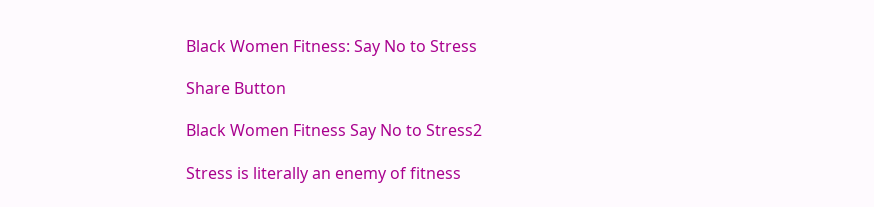Black Women Fitness: Say No to Stress

Share Button

Black Women Fitness Say No to Stress2

Stress is literally an enemy of fitness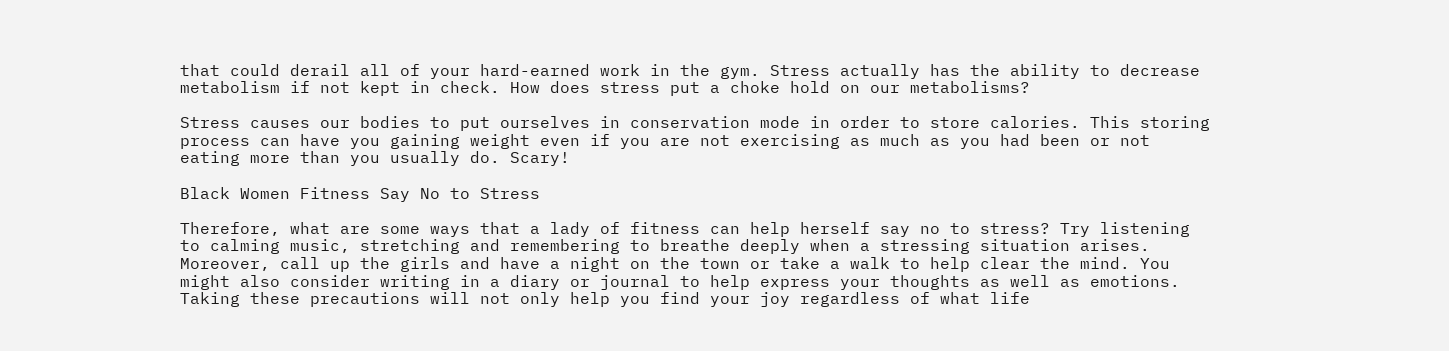that could derail all of your hard-earned work in the gym. Stress actually has the ability to decrease metabolism if not kept in check. How does stress put a choke hold on our metabolisms?

Stress causes our bodies to put ourselves in conservation mode in order to store calories. This storing process can have you gaining weight even if you are not exercising as much as you had been or not eating more than you usually do. Scary!

Black Women Fitness Say No to Stress

Therefore, what are some ways that a lady of fitness can help herself say no to stress? Try listening to calming music, stretching and remembering to breathe deeply when a stressing situation arises. Moreover, call up the girls and have a night on the town or take a walk to help clear the mind. You might also consider writing in a diary or journal to help express your thoughts as well as emotions. Taking these precautions will not only help you find your joy regardless of what life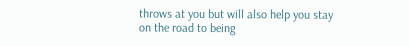throws at you but will also help you stay on the road to being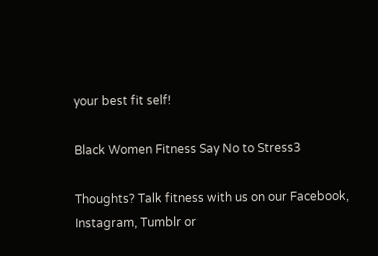your best fit self!

Black Women Fitness Say No to Stress3

Thoughts? Talk fitness with us on our Facebook, Instagram, Tumblr or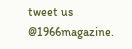tweet us @1966magazine.